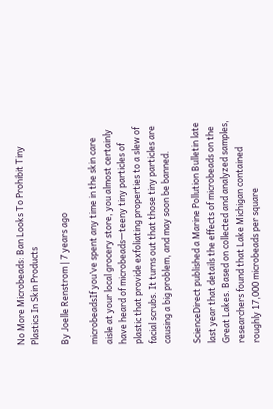No More Microbeads: Ban Looks To Prohibit Tiny Plastics In Skin Products

By Joelle Renstrom | 7 years ago

microbeadsIf you’ve spent any time in the skin care aisle at your local grocery store, you almost certainly have heard of microbeads—teeny tiny particles of plastic that provide exfoliating properties to a slew of facial scrubs. It turns out that those tiny particles are causing a big problem, and may soon be banned.

ScienceDirect published a Marine Pollution Bulletin late last year that details the effects of microbeads on the Great Lakes. Based on collected and analyzed samples, researchers found that Lake Michigan contained roughly 17,000 microbeads per square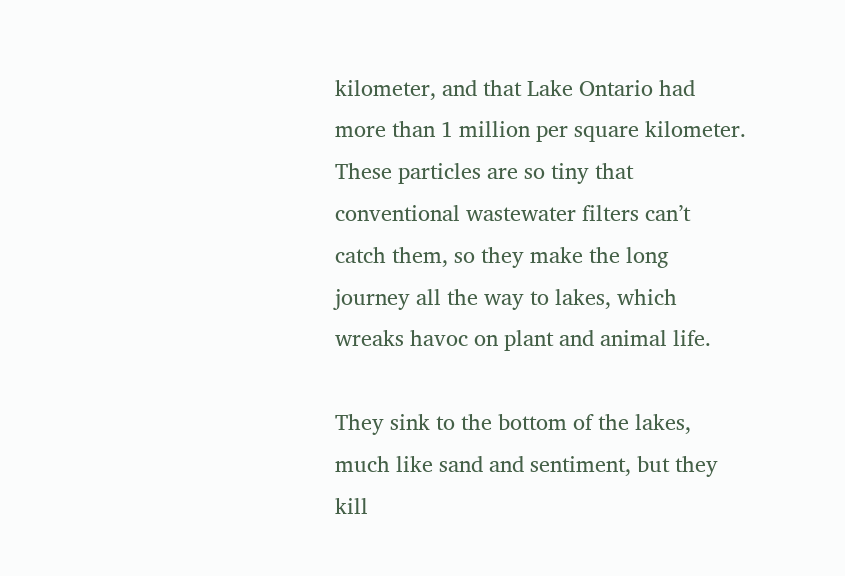kilometer, and that Lake Ontario had more than 1 million per square kilometer. These particles are so tiny that conventional wastewater filters can’t catch them, so they make the long journey all the way to lakes, which wreaks havoc on plant and animal life.

They sink to the bottom of the lakes, much like sand and sentiment, but they kill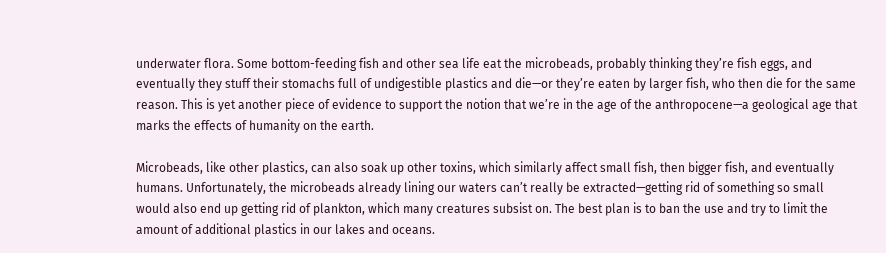underwater flora. Some bottom-feeding fish and other sea life eat the microbeads, probably thinking they’re fish eggs, and eventually they stuff their stomachs full of undigestible plastics and die—or they’re eaten by larger fish, who then die for the same reason. This is yet another piece of evidence to support the notion that we’re in the age of the anthropocene—a geological age that marks the effects of humanity on the earth.

Microbeads, like other plastics, can also soak up other toxins, which similarly affect small fish, then bigger fish, and eventually humans. Unfortunately, the microbeads already lining our waters can’t really be extracted—getting rid of something so small would also end up getting rid of plankton, which many creatures subsist on. The best plan is to ban the use and try to limit the amount of additional plastics in our lakes and oceans.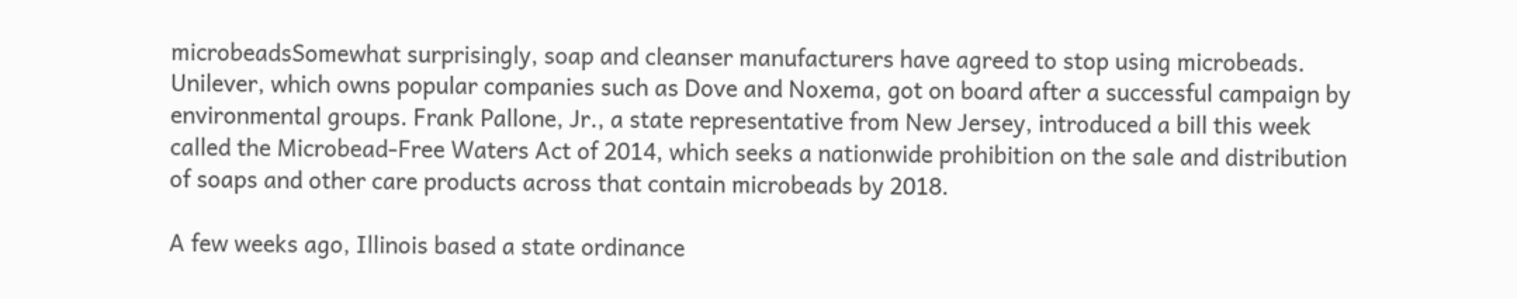microbeadsSomewhat surprisingly, soap and cleanser manufacturers have agreed to stop using microbeads. Unilever, which owns popular companies such as Dove and Noxema, got on board after a successful campaign by environmental groups. Frank Pallone, Jr., a state representative from New Jersey, introduced a bill this week called the Microbead-Free Waters Act of 2014, which seeks a nationwide prohibition on the sale and distribution of soaps and other care products across that contain microbeads by 2018.

A few weeks ago, Illinois based a state ordinance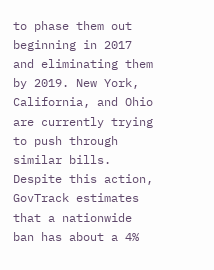to phase them out beginning in 2017 and eliminating them by 2019. New York, California, and Ohio are currently trying to push through similar bills. Despite this action, GovTrack estimates that a nationwide ban has about a 4%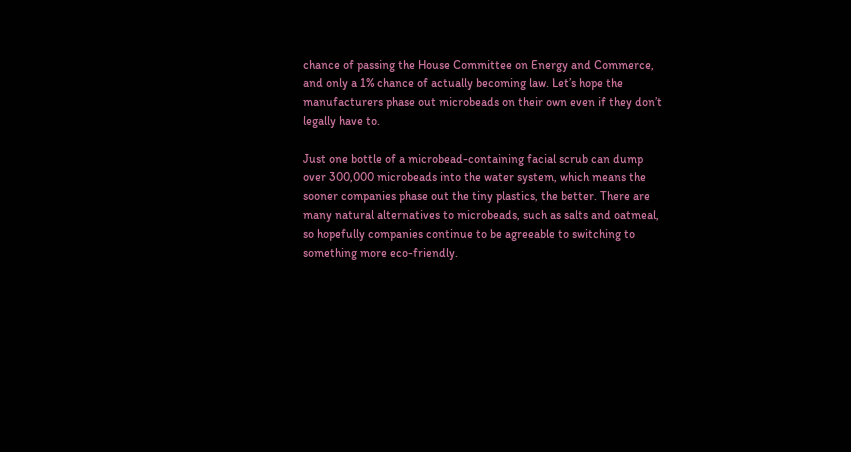chance of passing the House Committee on Energy and Commerce, and only a 1% chance of actually becoming law. Let’s hope the manufacturers phase out microbeads on their own even if they don’t legally have to.

Just one bottle of a microbead-containing facial scrub can dump over 300,000 microbeads into the water system, which means the sooner companies phase out the tiny plastics, the better. There are many natural alternatives to microbeads, such as salts and oatmeal, so hopefully companies continue to be agreeable to switching to something more eco-friendly.